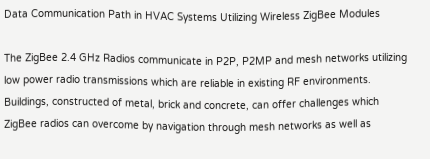Data Communication Path in HVAC Systems Utilizing Wireless ZigBee Modules

The ZigBee 2.4 GHz Radios communicate in P2P, P2MP and mesh networks utilizing low power radio transmissions which are reliable in existing RF environments. Buildings, constructed of metal, brick and concrete, can offer challenges which ZigBee radios can overcome by navigation through mesh networks as well as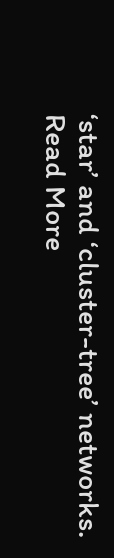‘star’ and ‘cluster-tree’ networks.
Read More